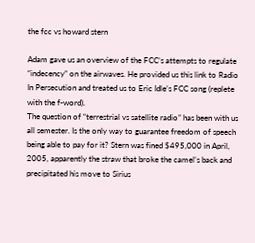the fcc vs howard stern

Adam gave us an overview of the FCC’s attempts to regulate “indecency” on the airwaves. He provided us this link to Radio In Persecution and treated us to Eric Idle’s FCC song (replete with the f-word).
The question of “terrestrial vs satellite radio” has been with us all semester. Is the only way to guarantee freedom of speech being able to pay for it? Stern was fined $495,000 in April, 2005, apparently the straw that broke the camel’s back and precipitated his move to Sirius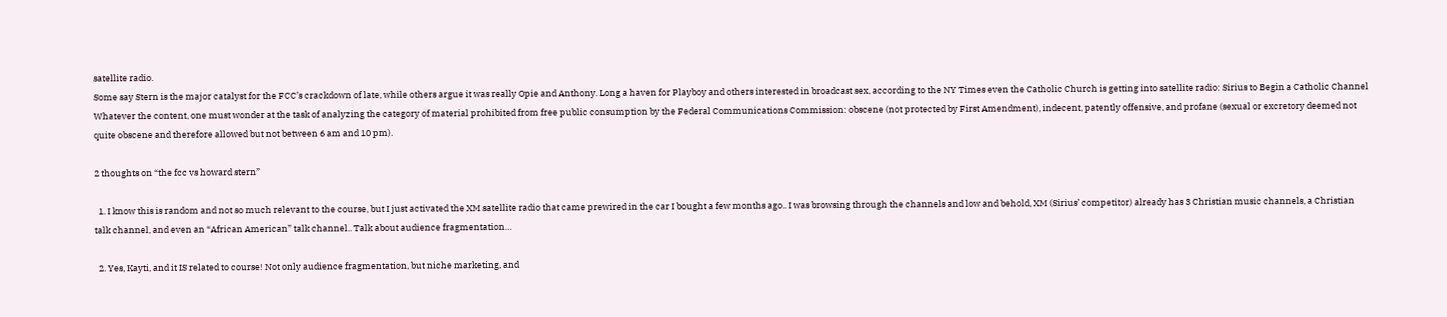satellite radio.
Some say Stern is the major catalyst for the FCC’s crackdown of late, while others argue it was really Opie and Anthony. Long a haven for Playboy and others interested in broadcast sex, according to the NY Times even the Catholic Church is getting into satellite radio: Sirius to Begin a Catholic Channel
Whatever the content, one must wonder at the task of analyzing the category of material prohibited from free public consumption by the Federal Communications Commission: obscene (not protected by First Amendment), indecent, patently offensive, and profane (sexual or excretory deemed not quite obscene and therefore allowed but not between 6 am and 10 pm).

2 thoughts on “the fcc vs howard stern”

  1. I know this is random and not so much relevant to the course, but I just activated the XM satellite radio that came prewired in the car I bought a few months ago.. I was browsing through the channels and low and behold, XM (Sirius’ competitor) already has 3 Christian music channels, a Christian talk channel, and even an “African American” talk channel.. Talk about audience fragmentation…

  2. Yes, Kayti, and it IS related to course! Not only audience fragmentation, but niche marketing, and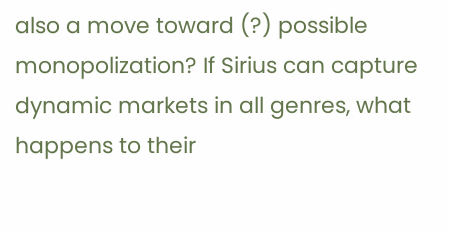also a move toward (?) possible monopolization? If Sirius can capture dynamic markets in all genres, what happens to their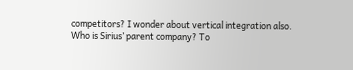competitors? I wonder about vertical integration also. Who is Sirius’ parent company? To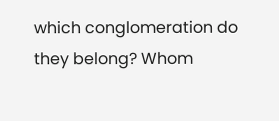which conglomeration do they belong? Whom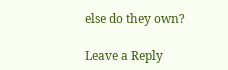else do they own?

Leave a Reply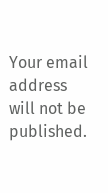Your email address will not be published.